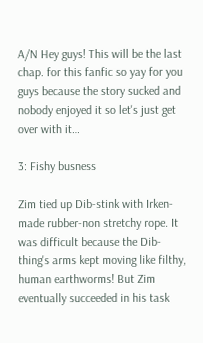A/N Hey guys! This will be the last chap. for this fanfic so yay for you guys because the story sucked and nobody enjoyed it so let's just get over with it…

3: Fishy busness

Zim tied up Dib-stink with Irken-made rubber-non stretchy rope. It was difficult because the Dib-thing's arms kept moving like filthy, human earthworms! But Zim eventually succeeded in his task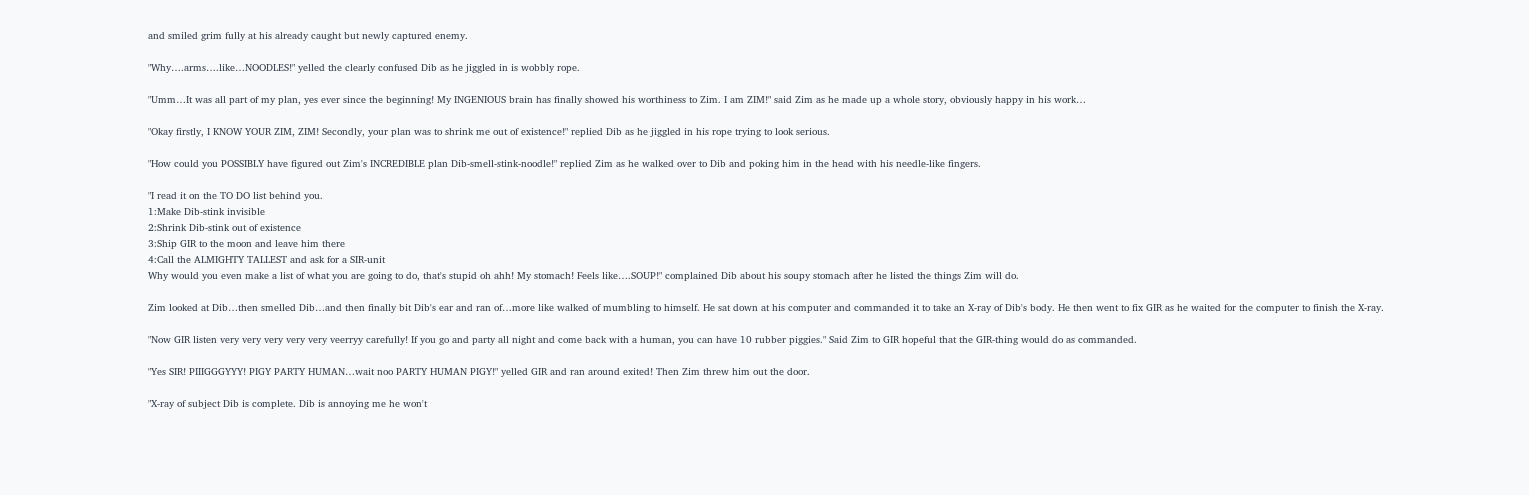and smiled grim fully at his already caught but newly captured enemy.

"Why….arms….like…NOODLES!" yelled the clearly confused Dib as he jiggled in is wobbly rope.

"Umm…It was all part of my plan, yes ever since the beginning! My INGENIOUS brain has finally showed his worthiness to Zim. I am ZIM!" said Zim as he made up a whole story, obviously happy in his work…

"Okay firstly, I KNOW YOUR ZIM, ZIM! Secondly, your plan was to shrink me out of existence!" replied Dib as he jiggled in his rope trying to look serious.

"How could you POSSIBLY have figured out Zim's INCREDIBLE plan Dib-smell-stink-noodle!" replied Zim as he walked over to Dib and poking him in the head with his needle-like fingers.

"I read it on the TO DO list behind you.
1:Make Dib-stink invisible
2:Shrink Dib-stink out of existence
3:Ship GIR to the moon and leave him there
4:Call the ALMIGHTY TALLEST and ask for a SIR-unit
Why would you even make a list of what you are going to do, that's stupid oh ahh! My stomach! Feels like….SOUP!" complained Dib about his soupy stomach after he listed the things Zim will do.

Zim looked at Dib…then smelled Dib…and then finally bit Dib's ear and ran of…more like walked of mumbling to himself. He sat down at his computer and commanded it to take an X-ray of Dib's body. He then went to fix GIR as he waited for the computer to finish the X-ray.

"Now GIR listen very very very very very veerryy carefully! If you go and party all night and come back with a human, you can have 10 rubber piggies." Said Zim to GIR hopeful that the GIR-thing would do as commanded.

"Yes SIR! PIIIGGGYYY! PIGY PARTY HUMAN…wait noo PARTY HUMAN PIGY!" yelled GIR and ran around exited! Then Zim threw him out the door.

"X-ray of subject Dib is complete. Dib is annoying me he won't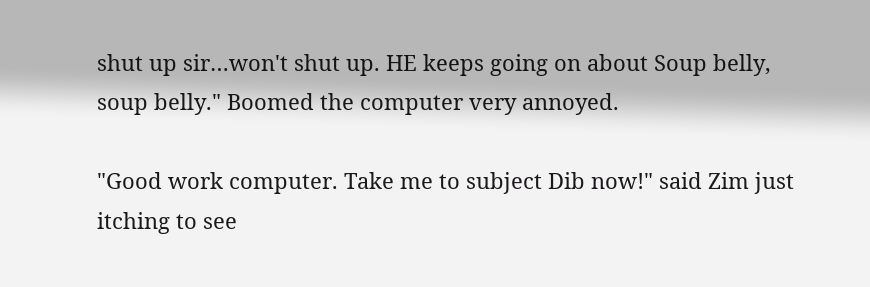shut up sir…won't shut up. HE keeps going on about Soup belly, soup belly." Boomed the computer very annoyed.

"Good work computer. Take me to subject Dib now!" said Zim just itching to see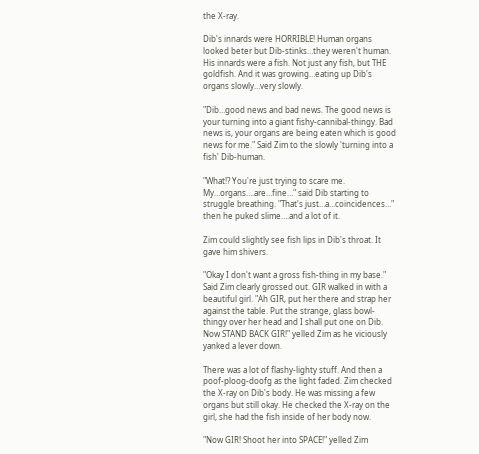the X-ray.

Dib's innards were HORRIBLE! Human organs looked beter but Dib-stinks…they weren't human. His innards were a fish. Not just any fish, but THE goldfish. And it was growing…eating up Dib's organs slowly…very slowly.

"Dib…good news and bad news. The good news is your turning into a giant fishy-cannibal-thingy. Bad news is, your organs are being eaten which is good news for me." Said Zim to the slowly 'turning into a fish' Dib-human.

"What!? You're just trying to scare me. My…organs….are…fine…" said Dib starting to struggle breathing. "That's just…a…coincidences…" then he puked slime….and a lot of it.

Zim could slightly see fish lips in Dib's throat. It gave him shivers.

"Okay I don't want a gross fish-thing in my base." Said Zim clearly grossed out. GIR walked in with a beautiful girl. "Ah GIR, put her there and strap her against the table. Put the strange, glass bowl-thingy over her head and I shall put one on Dib. Now STAND BACK GIR!" yelled Zim as he viciously yanked a lever down.

There was a lot of flashy-lighty stuff. And then a poof-ploog-doofg as the light faded. Zim checked the X-ray on Dib's body. He was missing a few organs but still okay. He checked the X-ray on the girl, she had the fish inside of her body now.

"Now GIR! Shoot her into SPACE!" yelled Zim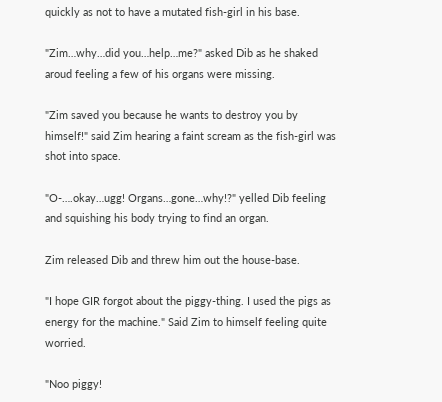quickly as not to have a mutated fish-girl in his base.

"Zim…why…did you…help…me?" asked Dib as he shaked aroud feeling a few of his organs were missing.

"Zim saved you because he wants to destroy you by himself!" said Zim hearing a faint scream as the fish-girl was shot into space.

"O-….okay…ugg! Organs…gone…why!?" yelled Dib feeling and squishing his body trying to find an organ.

Zim released Dib and threw him out the house-base.

"I hope GIR forgot about the piggy-thing. I used the pigs as energy for the machine." Said Zim to himself feeling quite worried.

"Noo piggy!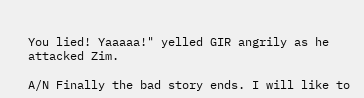You lied! Yaaaaa!" yelled GIR angrily as he attacked Zim.

A/N Finally the bad story ends. I will like to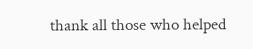thank all those who helped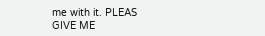me with it. PLEAS GIVE ME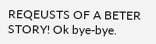REQEUSTS OF A BETER STORY! Ok bye-bye.